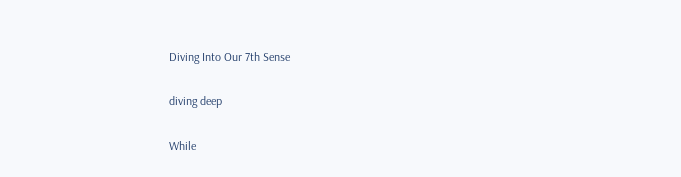Diving Into Our 7th Sense

diving deep

While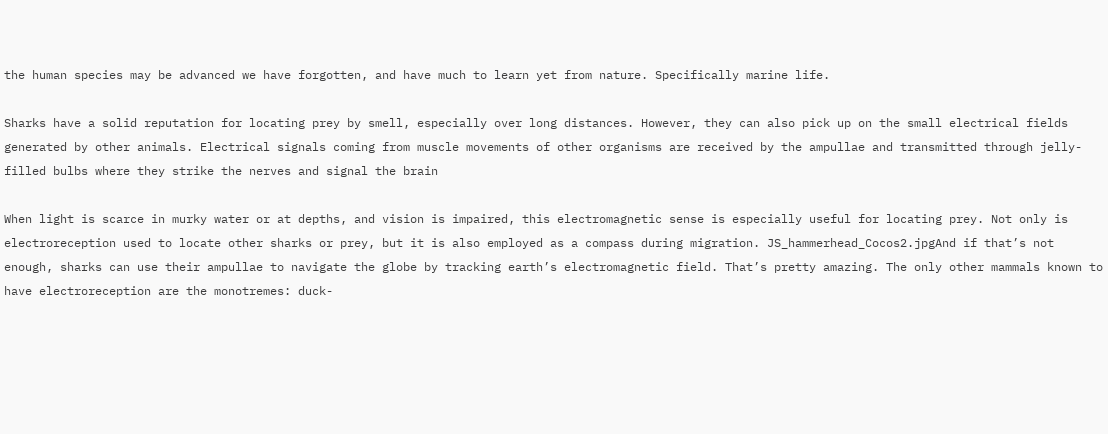the human species may be advanced we have forgotten, and have much to learn yet from nature. Specifically marine life.

Sharks have a solid reputation for locating prey by smell, especially over long distances. However, they can also pick up on the small electrical fields generated by other animals. Electrical signals coming from muscle movements of other organisms are received by the ampullae and transmitted through jelly-filled bulbs where they strike the nerves and signal the brain

When light is scarce in murky water or at depths, and vision is impaired, this electromagnetic sense is especially useful for locating prey. Not only is electroreception used to locate other sharks or prey, but it is also employed as a compass during migration. JS_hammerhead_Cocos2.jpgAnd if that’s not enough, sharks can use their ampullae to navigate the globe by tracking earth’s electromagnetic field. That’s pretty amazing. The only other mammals known to have electroreception are the monotremes: duck-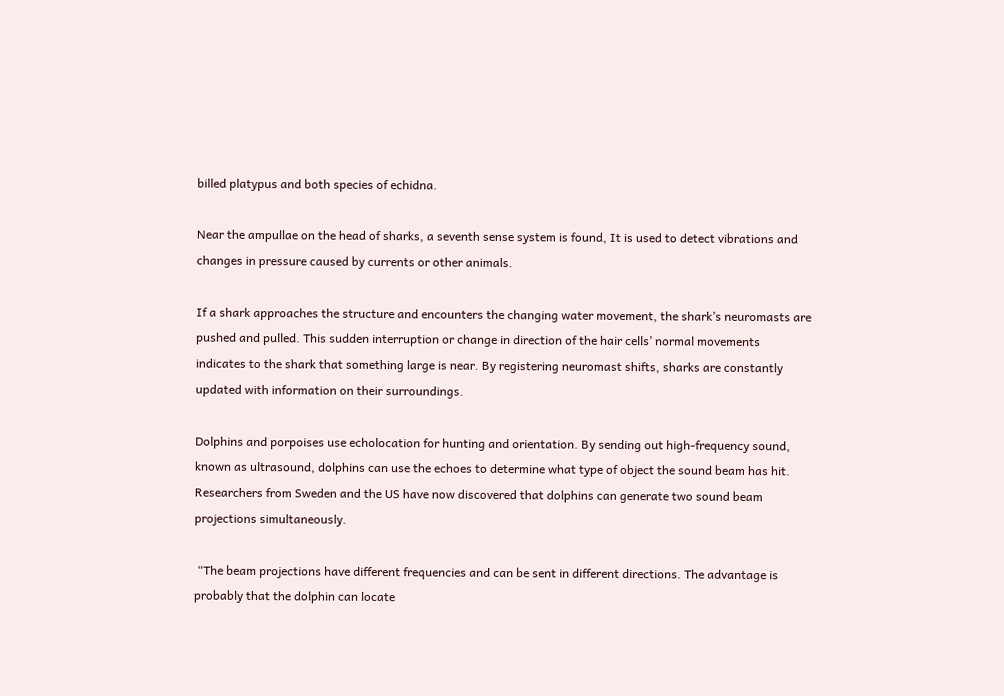billed platypus and both species of echidna.

Near the ampullae on the head of sharks, a seventh sense system is found, It is used to detect vibrations and changes in pressure caused by currents or other animals.

If a shark approaches the structure and encounters the changing water movement, the shark’s neuromasts are pushed and pulled. This sudden interruption or change in direction of the hair cells’ normal movements indicates to the shark that something large is near. By registering neuromast shifts, sharks are constantly updated with information on their surroundings.

Dolphins and porpoises use echolocation for hunting and orientation. By sending out high-frequency sound, known as ultrasound, dolphins can use the echoes to determine what type of object the sound beam has hit. Researchers from Sweden and the US have now discovered that dolphins can generate two sound beam projections simultaneously.

 “The beam projections have different frequencies and can be sent in different directions. The advantage is probably that the dolphin can locate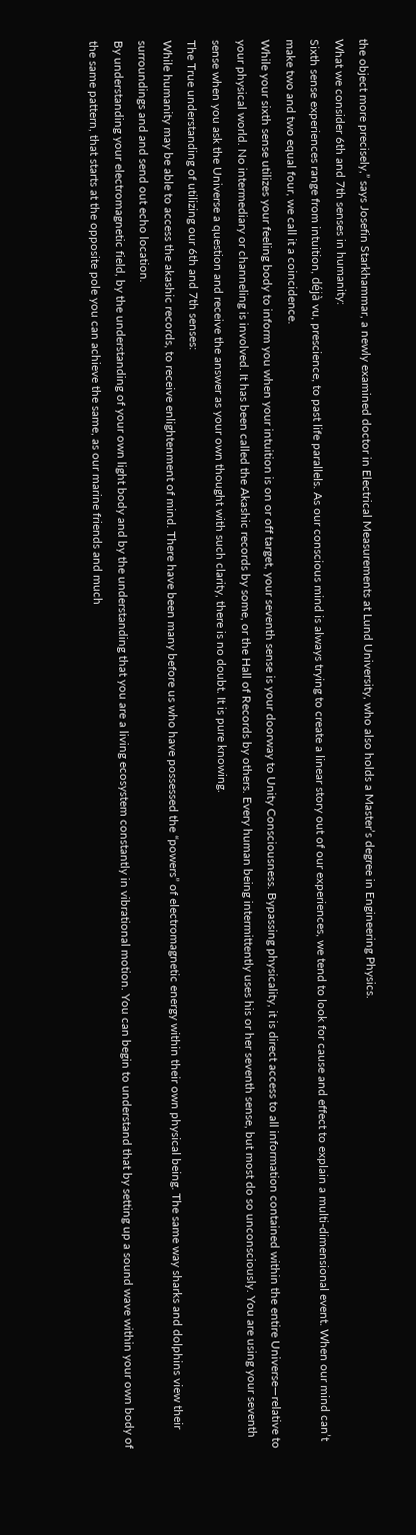the object more precisely,” says Josefin Starkhammar, a newly examined doctor in Electrical Measurements at Lund University, who also holds a Master’s degree in Engineering Physics.
What we consider 6th and 7th senses in humanity:
Sixth sense experiences range from intuition, déjà vu, prescience, to past life parallels. As our conscious mind is always trying to create a linear story out of our experiences, we tend to look for cause and effect to explain a multi-dimensional event. When our mind can’t make two and two equal four, we call it a coincidence.
While your sixth sense utilizes your feeling body to inform you when your intuition is on or off target, your seventh sense is your doorway to Unity Consciousness. Bypassing physicality, it is direct access to all information contained within the entire Universe—relative to your physical world. No intermediary or channeling is involved. It has been called the Akashic records by some, or the Hall of Records by others. Every human being intermittently uses his or her seventh sense, but most do so unconsciously. You are using your seventh sense when you ask the Universe a question and receive the answer as your own thought with such clarity, there is no doubt. It is pure knowing.
The True understanding of utilizing our 6th and 7th senses:
While humanity may be able to access the akashic records, to receive enlightenment of mind. There have been many before us who have possessed the “powers” of electromagnetic energy within their own physical being. The same way sharks and dolphins view their surroundings and and send out echo location.
By understanding your electromagnetic field, by the understanding of your own light body and by the understanding that you are a living ecosystem constantly in vibrational motion. You can begin to understand that by setting up a sound wave within your own body of the same pattern, that starts at the opposite pole you can achieve the same, as our marine friends and much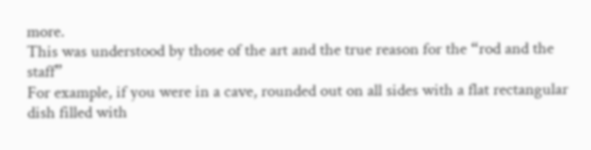more.
This was understood by those of the art and the true reason for the “rod and the staff”
For example, if you were in a cave, rounded out on all sides with a flat rectangular dish filled with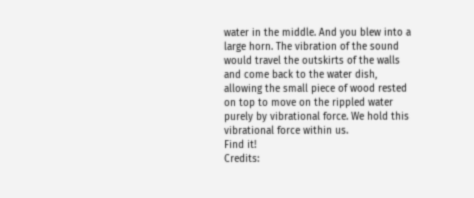water in the middle. And you blew into a large horn. The vibration of the sound would travel the outskirts of the walls and come back to the water dish, allowing the small piece of wood rested on top to move on the rippled water purely by vibrational force. We hold this vibrational force within us.
Find it!
Credits: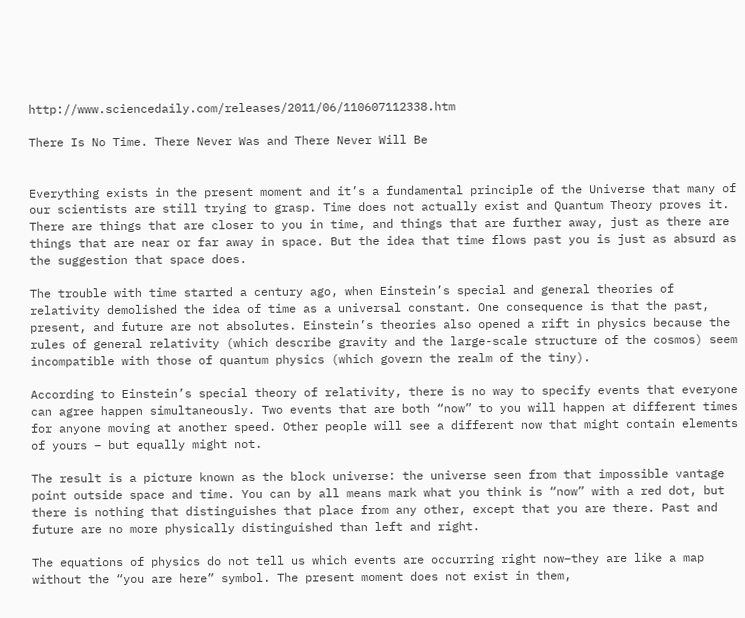http://www.sciencedaily.com/releases/2011/06/110607112338.htm

There Is No Time. There Never Was and There Never Will Be


Everything exists in the present moment and it’s a fundamental principle of the Universe that many of our scientists are still trying to grasp. Time does not actually exist and Quantum Theory proves it. There are things that are closer to you in time, and things that are further away, just as there are things that are near or far away in space. But the idea that time flows past you is just as absurd as the suggestion that space does.

The trouble with time started a century ago, when Einstein’s special and general theories of relativity demolished the idea of time as a universal constant. One consequence is that the past, present, and future are not absolutes. Einstein’s theories also opened a rift in physics because the rules of general relativity (which describe gravity and the large-scale structure of the cosmos) seem incompatible with those of quantum physics (which govern the realm of the tiny).

According to Einstein’s special theory of relativity, there is no way to specify events that everyone can agree happen simultaneously. Two events that are both “now” to you will happen at different times for anyone moving at another speed. Other people will see a different now that might contain elements of yours – but equally might not.

The result is a picture known as the block universe: the universe seen from that impossible vantage point outside space and time. You can by all means mark what you think is “now” with a red dot, but there is nothing that distinguishes that place from any other, except that you are there. Past and future are no more physically distinguished than left and right.

The equations of physics do not tell us which events are occurring right now–they are like a map without the “you are here” symbol. The present moment does not exist in them,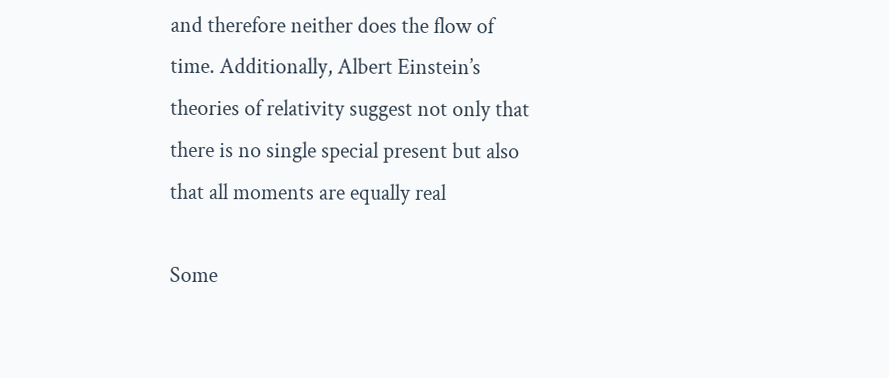and therefore neither does the flow of time. Additionally, Albert Einstein’s theories of relativity suggest not only that there is no single special present but also that all moments are equally real

Some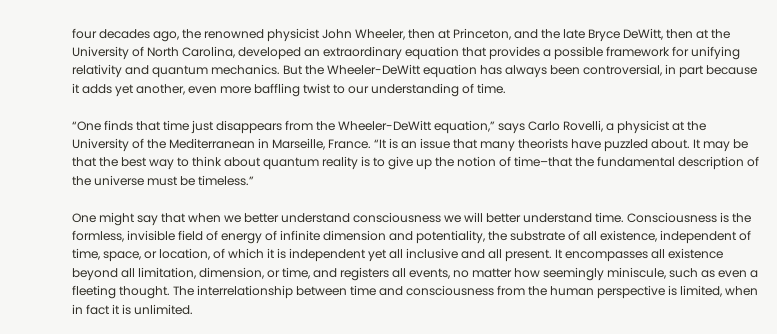four decades ago, the renowned physicist John Wheeler, then at Princeton, and the late Bryce DeWitt, then at the University of North Carolina, developed an extraordinary equation that provides a possible framework for unifying relativity and quantum mechanics. But the Wheeler-DeWitt equation has always been controversial, in part because it adds yet another, even more baffling twist to our understanding of time.

“One finds that time just disappears from the Wheeler-DeWitt equation,” says Carlo Rovelli, a physicist at the University of the Mediterranean in Marseille, France. “It is an issue that many theorists have puzzled about. It may be that the best way to think about quantum reality is to give up the notion of time–that the fundamental description of the universe must be timeless.”

One might say that when we better understand consciousness we will better understand time. Consciousness is the formless, invisible field of energy of infinite dimension and potentiality, the substrate of all existence, independent of time, space, or location, of which it is independent yet all inclusive and all present. It encompasses all existence beyond all limitation, dimension, or time, and registers all events, no matter how seemingly miniscule, such as even a fleeting thought. The interrelationship between time and consciousness from the human perspective is limited, when in fact it is unlimited.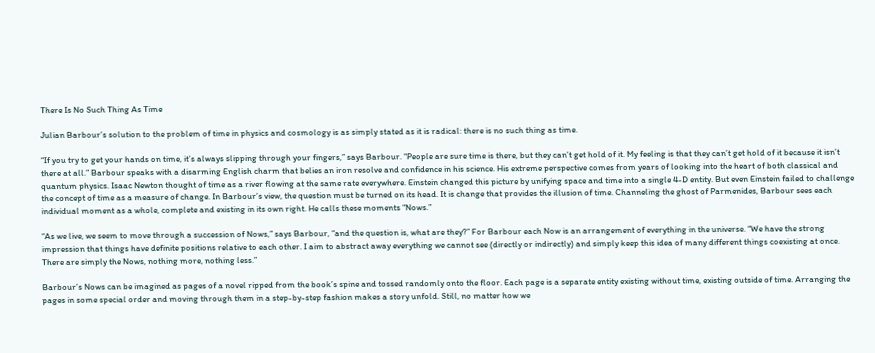There Is No Such Thing As Time

Julian Barbour’s solution to the problem of time in physics and cosmology is as simply stated as it is radical: there is no such thing as time.

“If you try to get your hands on time, it’s always slipping through your fingers,” says Barbour. “People are sure time is there, but they can’t get hold of it. My feeling is that they can’t get hold of it because it isn’t there at all.” Barbour speaks with a disarming English charm that belies an iron resolve and confidence in his science. His extreme perspective comes from years of looking into the heart of both classical and quantum physics. Isaac Newton thought of time as a river flowing at the same rate everywhere. Einstein changed this picture by unifying space and time into a single 4-D entity. But even Einstein failed to challenge the concept of time as a measure of change. In Barbour’s view, the question must be turned on its head. It is change that provides the illusion of time. Channeling the ghost of Parmenides, Barbour sees each individual moment as a whole, complete and existing in its own right. He calls these moments “Nows.”

“As we live, we seem to move through a succession of Nows,” says Barbour, “and the question is, what are they?” For Barbour each Now is an arrangement of everything in the universe. “We have the strong impression that things have definite positions relative to each other. I aim to abstract away everything we cannot see (directly or indirectly) and simply keep this idea of many different things coexisting at once. There are simply the Nows, nothing more, nothing less.”

Barbour’s Nows can be imagined as pages of a novel ripped from the book’s spine and tossed randomly onto the floor. Each page is a separate entity existing without time, existing outside of time. Arranging the pages in some special order and moving through them in a step-by-step fashion makes a story unfold. Still, no matter how we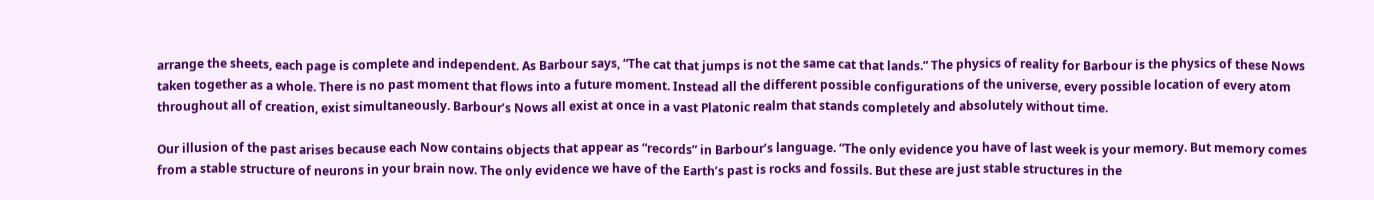arrange the sheets, each page is complete and independent. As Barbour says, “The cat that jumps is not the same cat that lands.” The physics of reality for Barbour is the physics of these Nows taken together as a whole. There is no past moment that flows into a future moment. Instead all the different possible configurations of the universe, every possible location of every atom throughout all of creation, exist simultaneously. Barbour’s Nows all exist at once in a vast Platonic realm that stands completely and absolutely without time.

Our illusion of the past arises because each Now contains objects that appear as “records” in Barbour’s language. “The only evidence you have of last week is your memory. But memory comes from a stable structure of neurons in your brain now. The only evidence we have of the Earth’s past is rocks and fossils. But these are just stable structures in the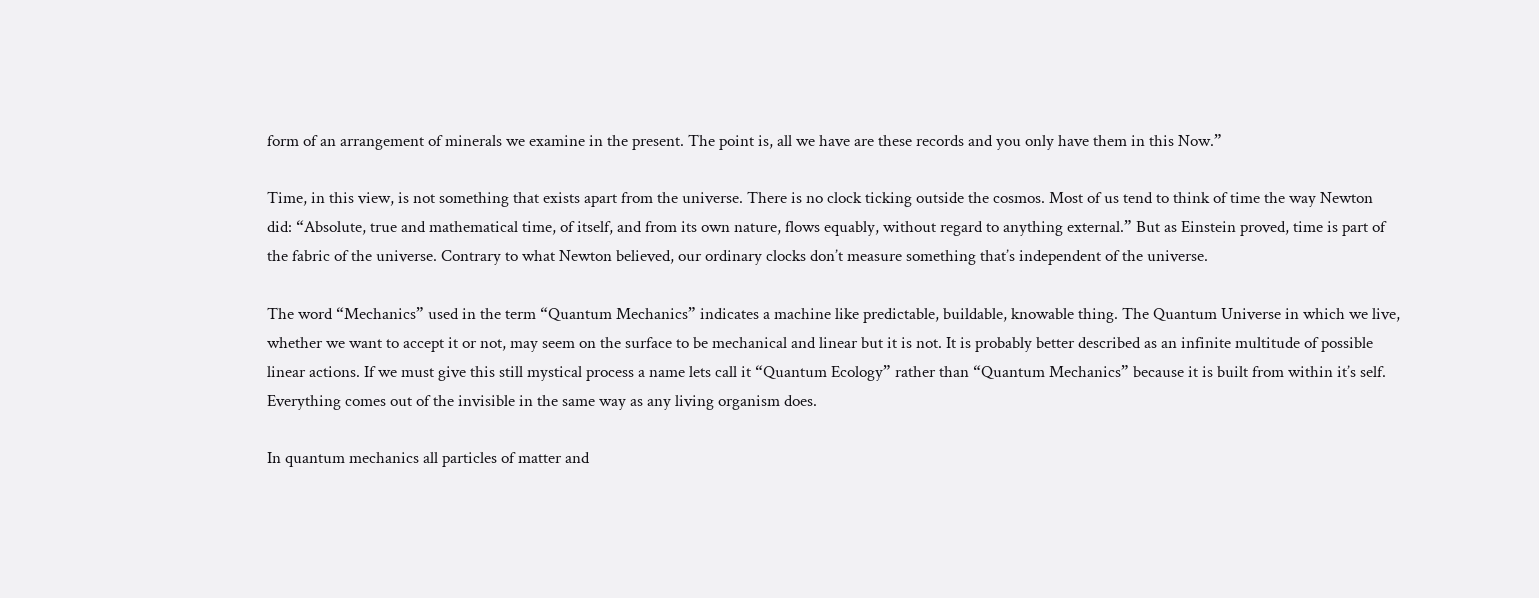form of an arrangement of minerals we examine in the present. The point is, all we have are these records and you only have them in this Now.”

Time, in this view, is not something that exists apart from the universe. There is no clock ticking outside the cosmos. Most of us tend to think of time the way Newton did: “Absolute, true and mathematical time, of itself, and from its own nature, flows equably, without regard to anything external.” But as Einstein proved, time is part of the fabric of the universe. Contrary to what Newton believed, our ordinary clocks don’t measure something that’s independent of the universe.

The word “Mechanics” used in the term “Quantum Mechanics” indicates a machine like predictable, buildable, knowable thing. The Quantum Universe in which we live, whether we want to accept it or not, may seem on the surface to be mechanical and linear but it is not. It is probably better described as an infinite multitude of possible linear actions. If we must give this still mystical process a name lets call it “Quantum Ecology” rather than “Quantum Mechanics” because it is built from within it’s self. Everything comes out of the invisible in the same way as any living organism does.

In quantum mechanics all particles of matter and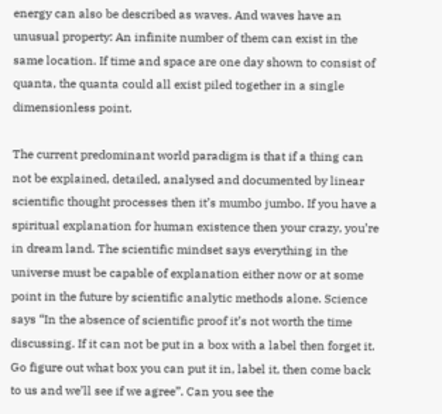energy can also be described as waves. And waves have an unusual property: An infinite number of them can exist in the same location. If time and space are one day shown to consist of quanta, the quanta could all exist piled together in a single dimensionless point.

The current predominant world paradigm is that if a thing can not be explained, detailed, analysed and documented by linear scientific thought processes then it’s mumbo jumbo. If you have a spiritual explanation for human existence then your crazy, you’re in dream land. The scientific mindset says everything in the universe must be capable of explanation either now or at some point in the future by scientific analytic methods alone. Science says “In the absence of scientific proof it’s not worth the time discussing. If it can not be put in a box with a label then forget it. Go figure out what box you can put it in, label it, then come back to us and we’ll see if we agree”. Can you see the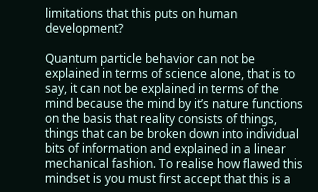limitations that this puts on human development?

Quantum particle behavior can not be explained in terms of science alone, that is to say, it can not be explained in terms of the mind because the mind by it’s nature functions on the basis that reality consists of things, things that can be broken down into individual bits of information and explained in a linear mechanical fashion. To realise how flawed this mindset is you must first accept that this is a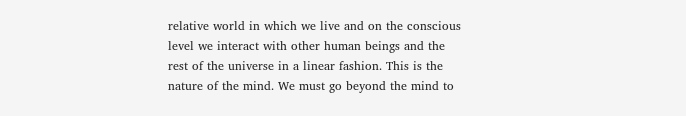relative world in which we live and on the conscious level we interact with other human beings and the rest of the universe in a linear fashion. This is the nature of the mind. We must go beyond the mind to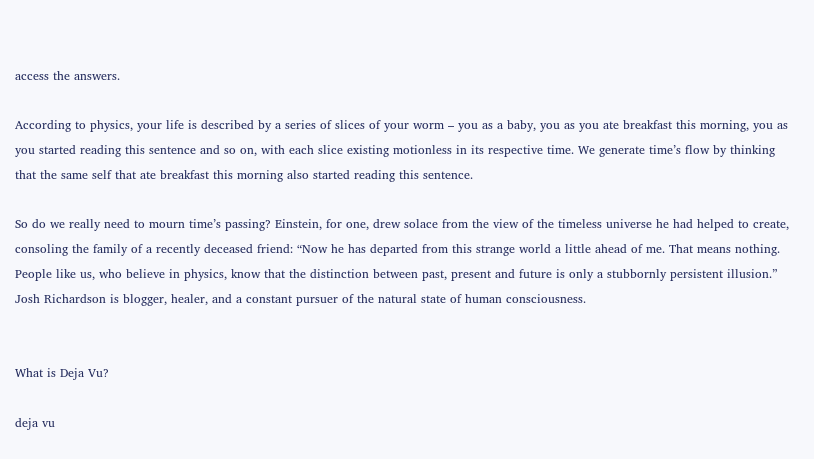access the answers.

According to physics, your life is described by a series of slices of your worm – you as a baby, you as you ate breakfast this morning, you as you started reading this sentence and so on, with each slice existing motionless in its respective time. We generate time’s flow by thinking that the same self that ate breakfast this morning also started reading this sentence.

So do we really need to mourn time’s passing? Einstein, for one, drew solace from the view of the timeless universe he had helped to create, consoling the family of a recently deceased friend: “Now he has departed from this strange world a little ahead of me. That means nothing. People like us, who believe in physics, know that the distinction between past, present and future is only a stubbornly persistent illusion.”
Josh Richardson is blogger, healer, and a constant pursuer of the natural state of human consciousness.


What is Deja Vu?

deja vu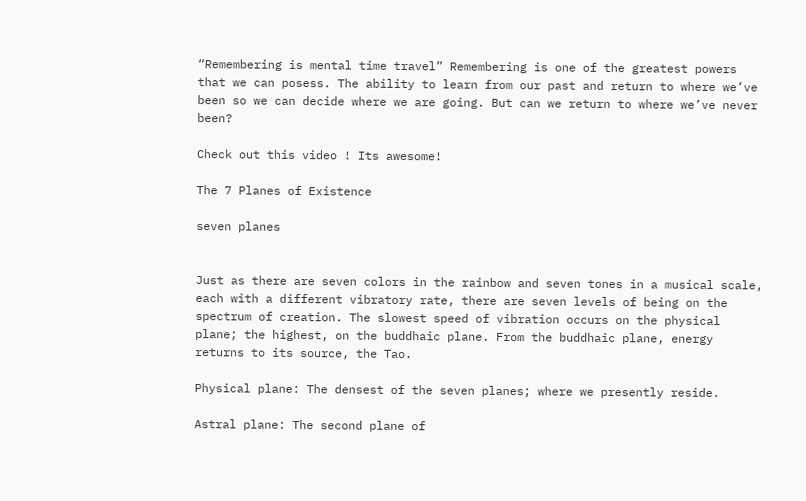“Remembering is mental time travel” Remembering is one of the greatest powers that we can posess. The ability to learn from our past and return to where we’ve been so we can decide where we are going. But can we return to where we’ve never been?

Check out this video ! Its awesome!

The 7 Planes of Existence

seven planes


Just as there are seven colors in the rainbow and seven tones in a musical scale, each with a different vibratory rate, there are seven levels of being on the spectrum of creation. The slowest speed of vibration occurs on the physical plane; the highest, on the buddhaic plane. From the buddhaic plane, energy returns to its source, the Tao.

Physical plane: The densest of the seven planes; where we presently reside.

Astral plane: The second plane of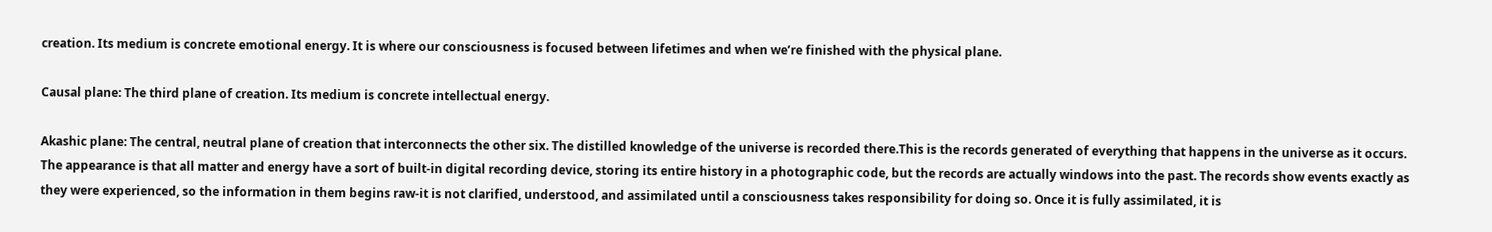creation. Its medium is concrete emotional energy. It is where our consciousness is focused between lifetimes and when we’re finished with the physical plane.

Causal plane: The third plane of creation. Its medium is concrete intellectual energy.

Akashic plane: The central, neutral plane of creation that interconnects the other six. The distilled knowledge of the universe is recorded there.This is the records generated of everything that happens in the universe as it occurs. The appearance is that all matter and energy have a sort of built-in digital recording device, storing its entire history in a photographic code, but the records are actually windows into the past. The records show events exactly as they were experienced, so the information in them begins raw-it is not clarified, understood, and assimilated until a consciousness takes responsibility for doing so. Once it is fully assimilated, it is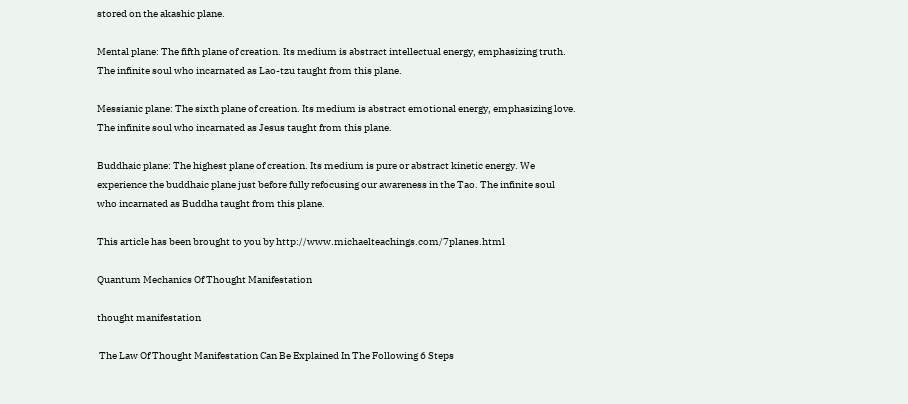stored on the akashic plane.

Mental plane: The fifth plane of creation. Its medium is abstract intellectual energy, emphasizing truth. The infinite soul who incarnated as Lao-tzu taught from this plane.

Messianic plane: The sixth plane of creation. Its medium is abstract emotional energy, emphasizing love. The infinite soul who incarnated as Jesus taught from this plane.

Buddhaic plane: The highest plane of creation. Its medium is pure or abstract kinetic energy. We experience the buddhaic plane just before fully refocusing our awareness in the Tao. The infinite soul who incarnated as Buddha taught from this plane.

This article has been brought to you by http://www.michaelteachings.com/7planes.html

Quantum Mechanics Of Thought Manifestation

thought manifestation

 The Law Of Thought Manifestation Can Be Explained In The Following 6 Steps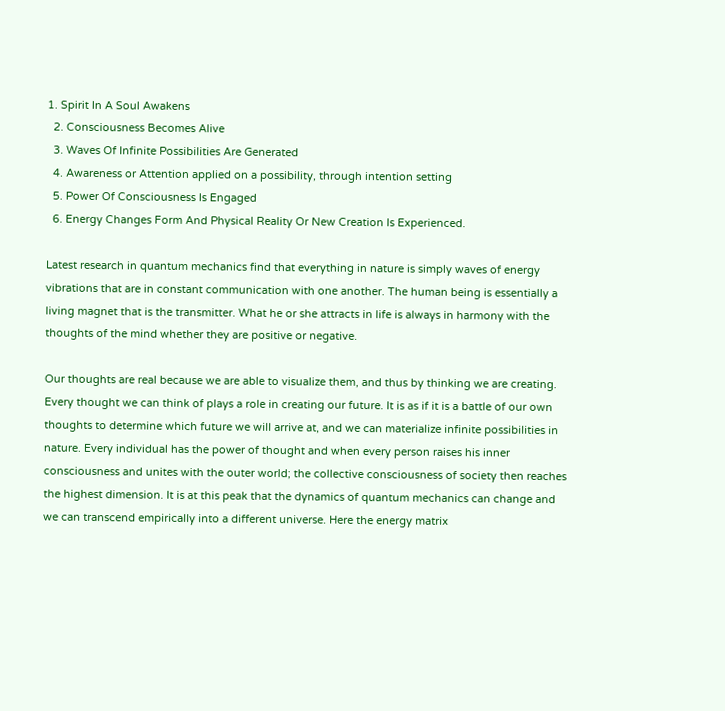1. Spirit In A Soul Awakens
  2. Consciousness Becomes Alive
  3. Waves Of Infinite Possibilities Are Generated
  4. Awareness or Attention applied on a possibility, through intention setting
  5. Power Of Consciousness Is Engaged
  6. Energy Changes Form And Physical Reality Or New Creation Is Experienced.

Latest research in quantum mechanics find that everything in nature is simply waves of energy vibrations that are in constant communication with one another. The human being is essentially a living magnet that is the transmitter. What he or she attracts in life is always in harmony with the thoughts of the mind whether they are positive or negative.

Our thoughts are real because we are able to visualize them, and thus by thinking we are creating. Every thought we can think of plays a role in creating our future. It is as if it is a battle of our own thoughts to determine which future we will arrive at, and we can materialize infinite possibilities in nature. Every individual has the power of thought and when every person raises his inner consciousness and unites with the outer world; the collective consciousness of society then reaches the highest dimension. It is at this peak that the dynamics of quantum mechanics can change and we can transcend empirically into a different universe. Here the energy matrix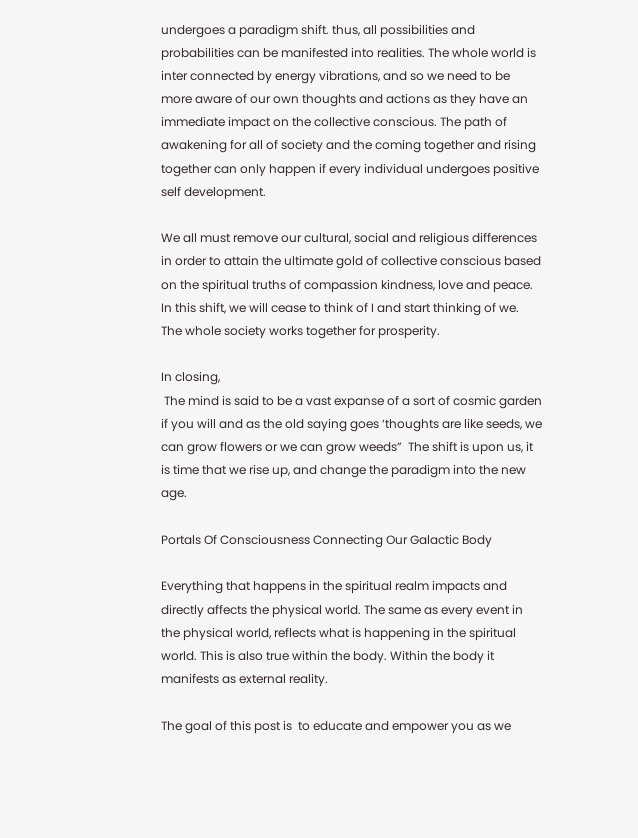undergoes a paradigm shift. thus, all possibilities and probabilities can be manifested into realities. The whole world is inter connected by energy vibrations, and so we need to be more aware of our own thoughts and actions as they have an immediate impact on the collective conscious. The path of awakening for all of society and the coming together and rising together can only happen if every individual undergoes positive self development.

We all must remove our cultural, social and religious differences in order to attain the ultimate gold of collective conscious based on the spiritual truths of compassion kindness, love and peace. In this shift, we will cease to think of I and start thinking of we. The whole society works together for prosperity.

In closing,
 The mind is said to be a vast expanse of a sort of cosmic garden if you will and as the old saying goes ‘thoughts are like seeds, we can grow flowers or we can grow weeds”  The shift is upon us, it is time that we rise up, and change the paradigm into the new age.

Portals Of Consciousness Connecting Our Galactic Body

Everything that happens in the spiritual realm impacts and directly affects the physical world. The same as every event in the physical world, reflects what is happening in the spiritual world. This is also true within the body. Within the body it manifests as external reality.

The goal of this post is  to educate and empower you as we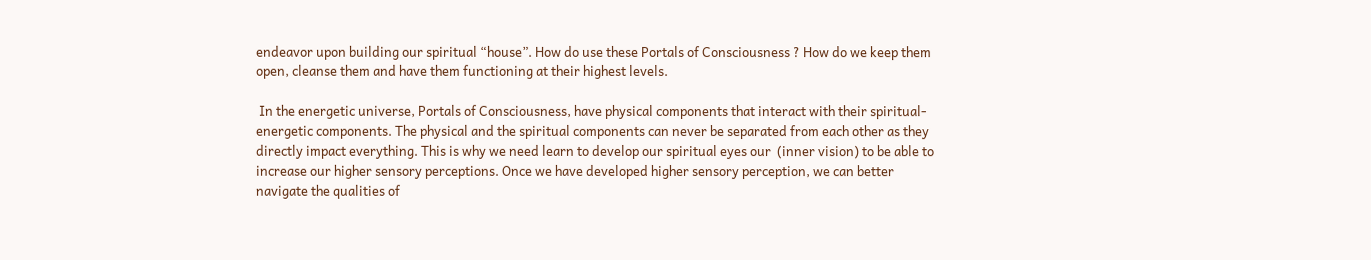endeavor upon building our spiritual “house”. How do use these Portals of Consciousness ? How do we keep them open, cleanse them and have them functioning at their highest levels.

 In the energetic universe, Portals of Consciousness, have physical components that interact with their spiritual-energetic components. The physical and the spiritual components can never be separated from each other as they directly impact everything. This is why we need learn to develop our spiritual eyes our  (inner vision) to be able to  increase our higher sensory perceptions. Once we have developed higher sensory perception, we can better navigate the qualities of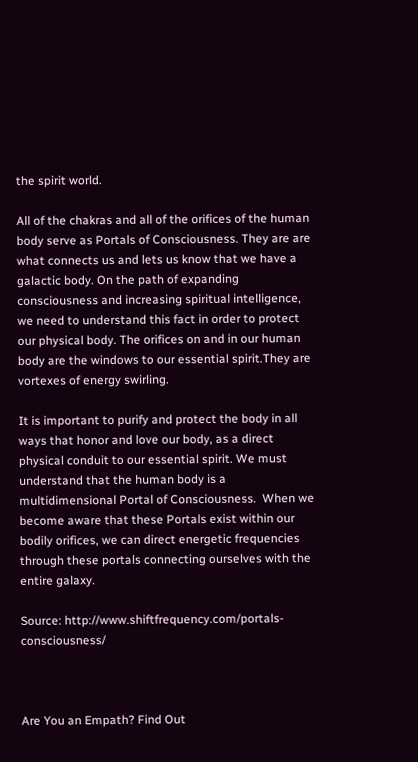the spirit world.

All of the chakras and all of the orifices of the human body serve as Portals of Consciousness. They are are what connects us and lets us know that we have a galactic body. On the path of expanding consciousness and increasing spiritual intelligence, we need to understand this fact in order to protect our physical body. The orifices on and in our human body are the windows to our essential spirit.They are vortexes of energy swirling.

It is important to purify and protect the body in all ways that honor and love our body, as a direct physical conduit to our essential spirit. We must understand that the human body is a multidimensional Portal of Consciousness.  When we become aware that these Portals exist within our bodily orifices, we can direct energetic frequencies through these portals connecting ourselves with the entire galaxy.

Source: http://www.shiftfrequency.com/portals-consciousness/



Are You an Empath? Find Out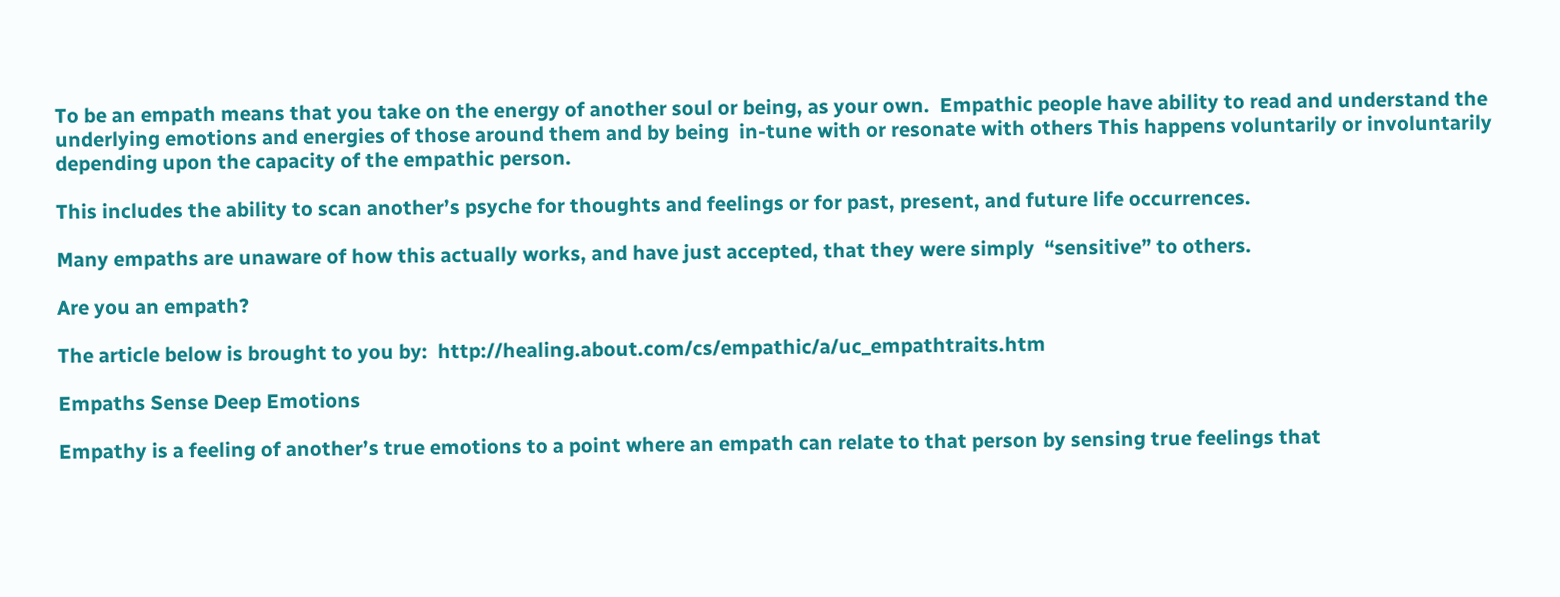To be an empath means that you take on the energy of another soul or being, as your own.  Empathic people have ability to read and understand the underlying emotions and energies of those around them and by being  in-tune with or resonate with others This happens voluntarily or involuntarily depending upon the capacity of the empathic person.

This includes the ability to scan another’s psyche for thoughts and feelings or for past, present, and future life occurrences.

Many empaths are unaware of how this actually works, and have just accepted, that they were simply  “sensitive” to others.

Are you an empath?

The article below is brought to you by:  http://healing.about.com/cs/empathic/a/uc_empathtraits.htm

Empaths Sense Deep Emotions

Empathy is a feeling of another’s true emotions to a point where an empath can relate to that person by sensing true feelings that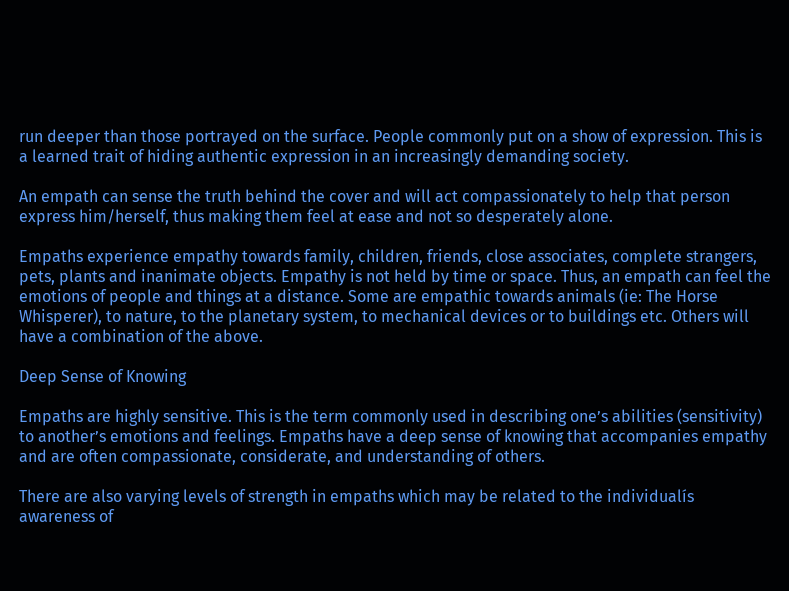run deeper than those portrayed on the surface. People commonly put on a show of expression. This is a learned trait of hiding authentic expression in an increasingly demanding society.

An empath can sense the truth behind the cover and will act compassionately to help that person express him/herself, thus making them feel at ease and not so desperately alone.

Empaths experience empathy towards family, children, friends, close associates, complete strangers, pets, plants and inanimate objects. Empathy is not held by time or space. Thus, an empath can feel the emotions of people and things at a distance. Some are empathic towards animals (ie: The Horse Whisperer), to nature, to the planetary system, to mechanical devices or to buildings etc. Others will have a combination of the above.

Deep Sense of Knowing

Empaths are highly sensitive. This is the term commonly used in describing one’s abilities (sensitivity) to another’s emotions and feelings. Empaths have a deep sense of knowing that accompanies empathy and are often compassionate, considerate, and understanding of others.

There are also varying levels of strength in empaths which may be related to the individualís awareness of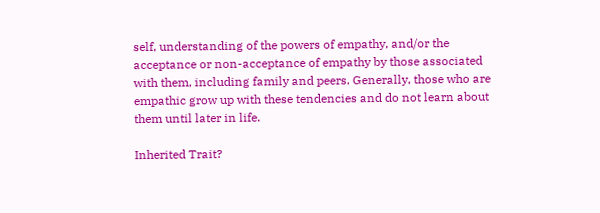self, understanding of the powers of empathy, and/or the acceptance or non-acceptance of empathy by those associated with them, including family and peers. Generally, those who are empathic grow up with these tendencies and do not learn about them until later in life.

Inherited Trait?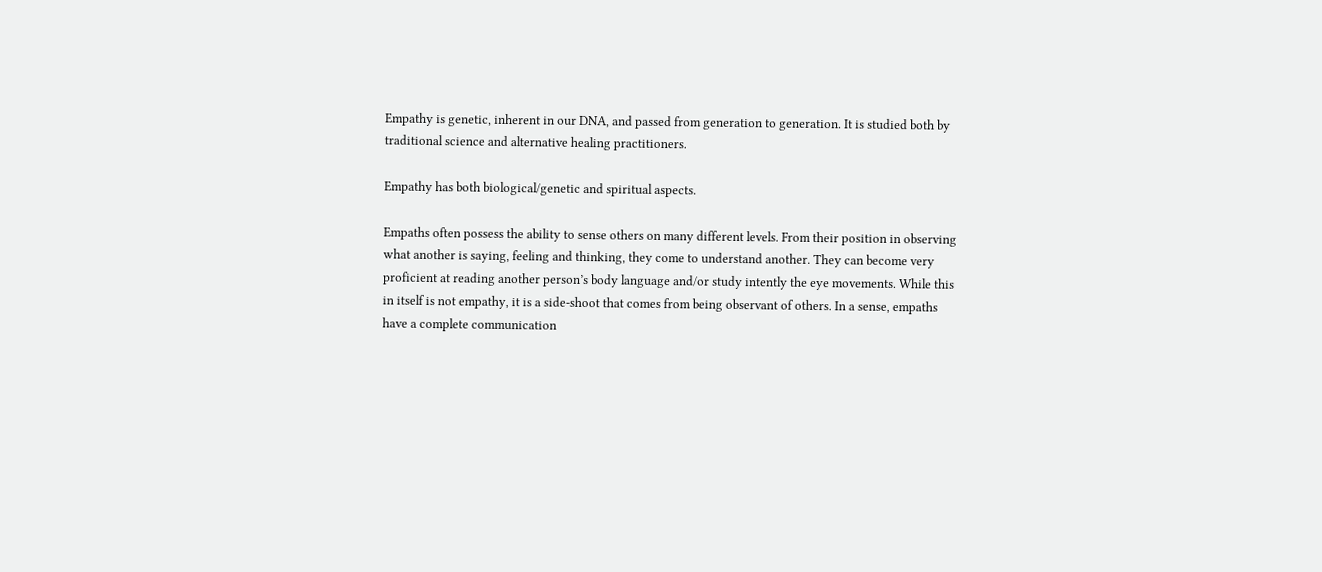Empathy is genetic, inherent in our DNA, and passed from generation to generation. It is studied both by traditional science and alternative healing practitioners.

Empathy has both biological/genetic and spiritual aspects.

Empaths often possess the ability to sense others on many different levels. From their position in observing what another is saying, feeling and thinking, they come to understand another. They can become very proficient at reading another person’s body language and/or study intently the eye movements. While this in itself is not empathy, it is a side-shoot that comes from being observant of others. In a sense, empaths have a complete communication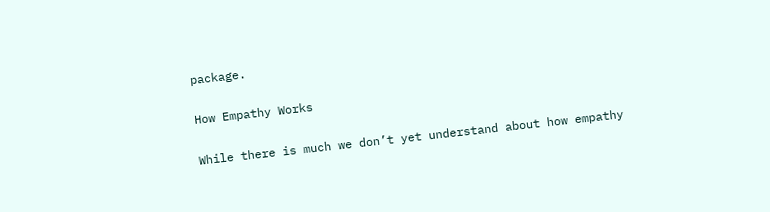package.

How Empathy Works

While there is much we don’t yet understand about how empathy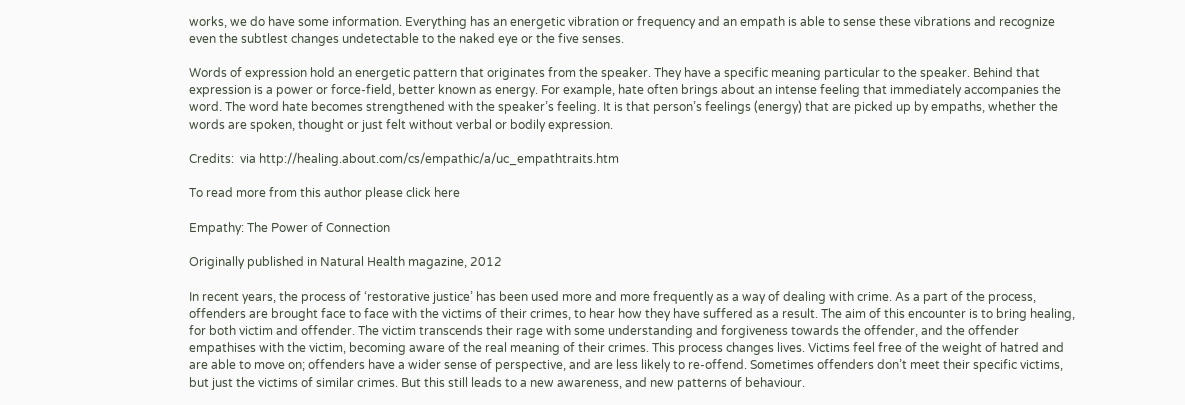works, we do have some information. Everything has an energetic vibration or frequency and an empath is able to sense these vibrations and recognize even the subtlest changes undetectable to the naked eye or the five senses.

Words of expression hold an energetic pattern that originates from the speaker. They have a specific meaning particular to the speaker. Behind that expression is a power or force-field, better known as energy. For example, hate often brings about an intense feeling that immediately accompanies the word. The word hate becomes strengthened with the speaker’s feeling. It is that person’s feelings (energy) that are picked up by empaths, whether the words are spoken, thought or just felt without verbal or bodily expression.

Credits:  via http://healing.about.com/cs/empathic/a/uc_empathtraits.htm

To read more from this author please click here

Empathy: The Power of Connection

Originally published in Natural Health magazine, 2012

In recent years, the process of ‘restorative justice’ has been used more and more frequently as a way of dealing with crime. As a part of the process, offenders are brought face to face with the victims of their crimes, to hear how they have suffered as a result. The aim of this encounter is to bring healing, for both victim and offender. The victim transcends their rage with some understanding and forgiveness towards the offender, and the offender empathises with the victim, becoming aware of the real meaning of their crimes. This process changes lives. Victims feel free of the weight of hatred and are able to move on; offenders have a wider sense of perspective, and are less likely to re-offend. Sometimes offenders don’t meet their specific victims, but just the victims of similar crimes. But this still leads to a new awareness, and new patterns of behaviour.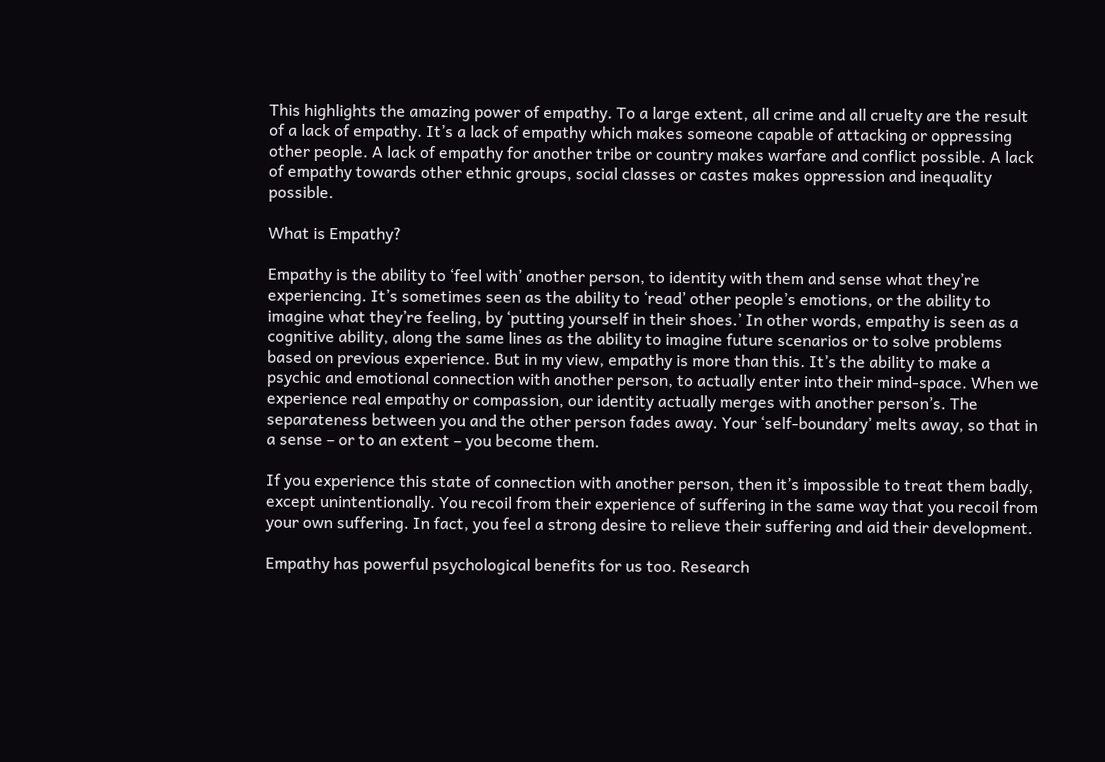This highlights the amazing power of empathy. To a large extent, all crime and all cruelty are the result of a lack of empathy. It’s a lack of empathy which makes someone capable of attacking or oppressing other people. A lack of empathy for another tribe or country makes warfare and conflict possible. A lack of empathy towards other ethnic groups, social classes or castes makes oppression and inequality possible.

What is Empathy?

Empathy is the ability to ‘feel with’ another person, to identity with them and sense what they’re experiencing. It’s sometimes seen as the ability to ‘read’ other people’s emotions, or the ability to imagine what they’re feeling, by ‘putting yourself in their shoes.’ In other words, empathy is seen as a cognitive ability, along the same lines as the ability to imagine future scenarios or to solve problems based on previous experience. But in my view, empathy is more than this. It’s the ability to make a psychic and emotional connection with another person, to actually enter into their mind-space. When we experience real empathy or compassion, our identity actually merges with another person’s. The separateness between you and the other person fades away. Your ‘self-boundary’ melts away, so that in a sense – or to an extent – you become them.

If you experience this state of connection with another person, then it’s impossible to treat them badly, except unintentionally. You recoil from their experience of suffering in the same way that you recoil from your own suffering. In fact, you feel a strong desire to relieve their suffering and aid their development.

Empathy has powerful psychological benefits for us too. Research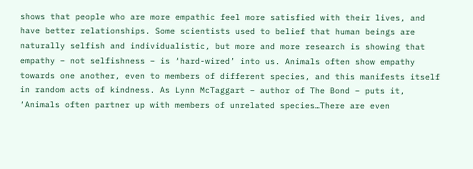shows that people who are more empathic feel more satisfied with their lives, and have better relationships. Some scientists used to belief that human beings are naturally selfish and individualistic, but more and more research is showing that empathy – not selfishness – is ‘hard-wired’ into us. Animals often show empathy towards one another, even to members of different species, and this manifests itself in random acts of kindness. As Lynn McTaggart – author of The Bond – puts it, ‘Animals often partner up with members of unrelated species…There are even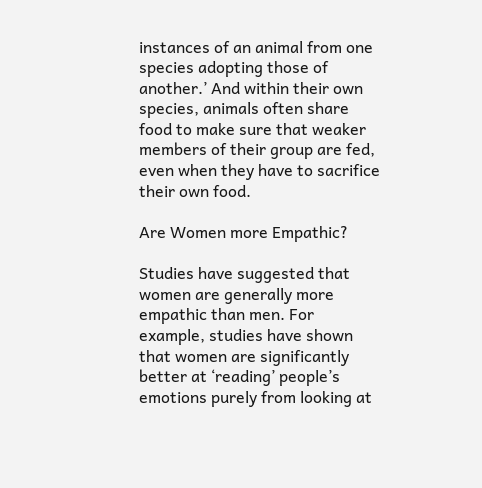instances of an animal from one species adopting those of another.’ And within their own species, animals often share food to make sure that weaker members of their group are fed, even when they have to sacrifice their own food.

Are Women more Empathic?

Studies have suggested that women are generally more empathic than men. For example, studies have shown that women are significantly better at ‘reading’ people’s emotions purely from looking at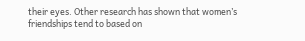their eyes. Other research has shown that women’s friendships tend to based on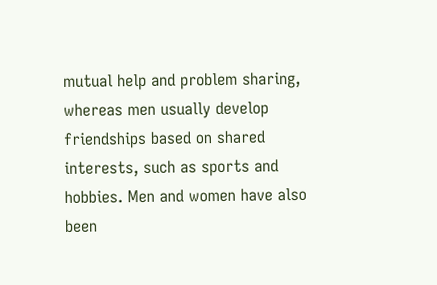mutual help and problem sharing, whereas men usually develop friendships based on shared interests, such as sports and hobbies. Men and women have also been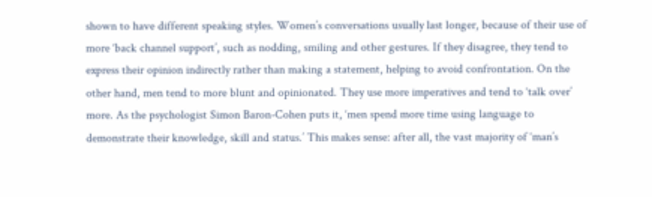shown to have different speaking styles. Women’s conversations usually last longer, because of their use of more ‘back channel support’, such as nodding, smiling and other gestures. If they disagree, they tend to express their opinion indirectly rather than making a statement, helping to avoid confrontation. On the other hand, men tend to more blunt and opinionated. They use more imperatives and tend to ‘talk over’ more. As the psychologist Simon Baron-Cohen puts it, ‘men spend more time using language to demonstrate their knowledge, skill and status.’ This makes sense: after all, the vast majority of ‘man’s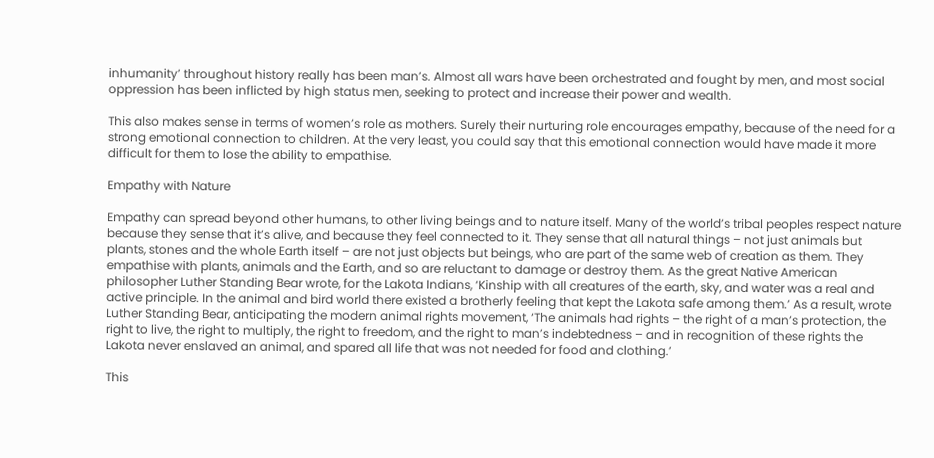inhumanity’ throughout history really has been man’s. Almost all wars have been orchestrated and fought by men, and most social oppression has been inflicted by high status men, seeking to protect and increase their power and wealth.

This also makes sense in terms of women’s role as mothers. Surely their nurturing role encourages empathy, because of the need for a strong emotional connection to children. At the very least, you could say that this emotional connection would have made it more difficult for them to lose the ability to empathise.

Empathy with Nature

Empathy can spread beyond other humans, to other living beings and to nature itself. Many of the world’s tribal peoples respect nature because they sense that it’s alive, and because they feel connected to it. They sense that all natural things – not just animals but plants, stones and the whole Earth itself – are not just objects but beings, who are part of the same web of creation as them. They empathise with plants, animals and the Earth, and so are reluctant to damage or destroy them. As the great Native American philosopher Luther Standing Bear wrote, for the Lakota Indians, ‘Kinship with all creatures of the earth, sky, and water was a real and active principle. In the animal and bird world there existed a brotherly feeling that kept the Lakota safe among them.’ As a result, wrote Luther Standing Bear, anticipating the modern animal rights movement, ‘The animals had rights – the right of a man’s protection, the right to live, the right to multiply, the right to freedom, and the right to man’s indebtedness – and in recognition of these rights the Lakota never enslaved an animal, and spared all life that was not needed for food and clothing.’

This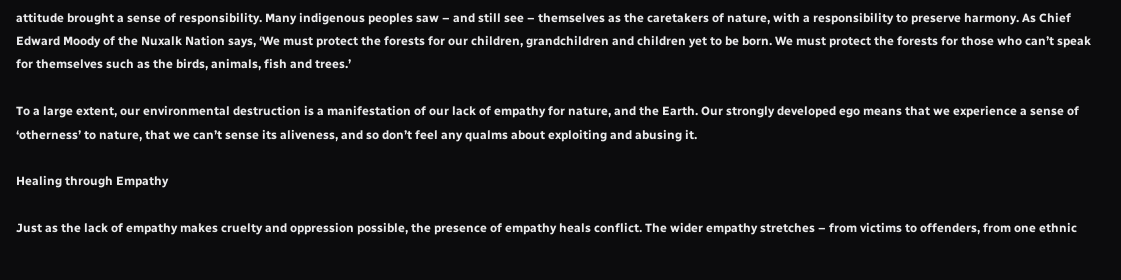attitude brought a sense of responsibility. Many indigenous peoples saw – and still see – themselves as the caretakers of nature, with a responsibility to preserve harmony. As Chief Edward Moody of the Nuxalk Nation says, ‘We must protect the forests for our children, grandchildren and children yet to be born. We must protect the forests for those who can’t speak for themselves such as the birds, animals, fish and trees.’

To a large extent, our environmental destruction is a manifestation of our lack of empathy for nature, and the Earth. Our strongly developed ego means that we experience a sense of ‘otherness’ to nature, that we can’t sense its aliveness, and so don’t feel any qualms about exploiting and abusing it.

Healing through Empathy

Just as the lack of empathy makes cruelty and oppression possible, the presence of empathy heals conflict. The wider empathy stretches – from victims to offenders, from one ethnic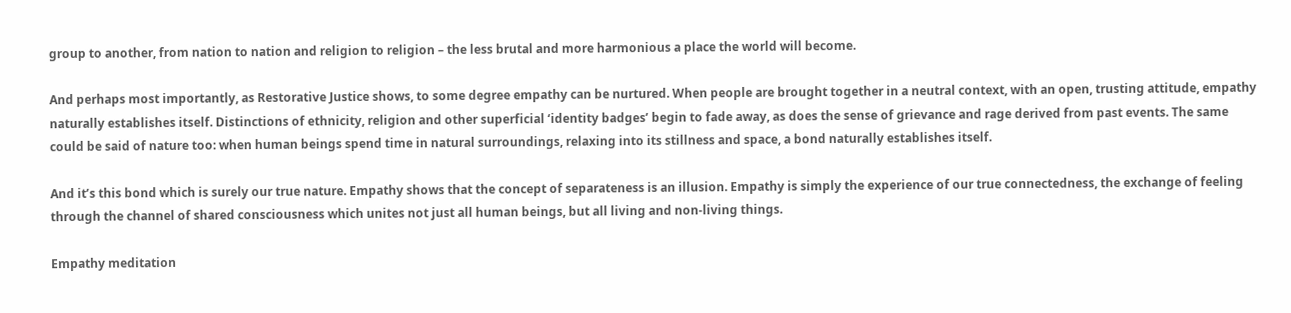group to another, from nation to nation and religion to religion – the less brutal and more harmonious a place the world will become.

And perhaps most importantly, as Restorative Justice shows, to some degree empathy can be nurtured. When people are brought together in a neutral context, with an open, trusting attitude, empathy naturally establishes itself. Distinctions of ethnicity, religion and other superficial ‘identity badges’ begin to fade away, as does the sense of grievance and rage derived from past events. The same could be said of nature too: when human beings spend time in natural surroundings, relaxing into its stillness and space, a bond naturally establishes itself.

And it’s this bond which is surely our true nature. Empathy shows that the concept of separateness is an illusion. Empathy is simply the experience of our true connectedness, the exchange of feeling through the channel of shared consciousness which unites not just all human beings, but all living and non-living things.

Empathy meditation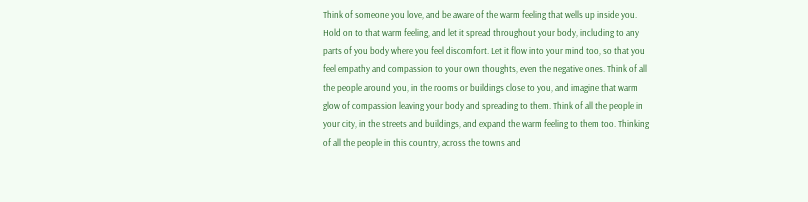Think of someone you love, and be aware of the warm feeling that wells up inside you. Hold on to that warm feeling, and let it spread throughout your body, including to any parts of you body where you feel discomfort. Let it flow into your mind too, so that you feel empathy and compassion to your own thoughts, even the negative ones. Think of all the people around you, in the rooms or buildings close to you, and imagine that warm glow of compassion leaving your body and spreading to them. Think of all the people in your city, in the streets and buildings, and expand the warm feeling to them too. Thinking of all the people in this country, across the towns and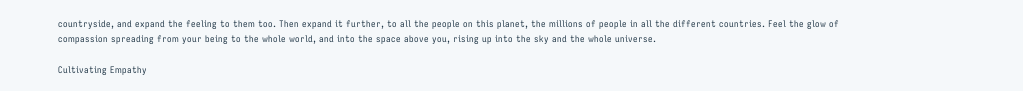countryside, and expand the feeling to them too. Then expand it further, to all the people on this planet, the millions of people in all the different countries. Feel the glow of compassion spreading from your being to the whole world, and into the space above you, rising up into the sky and the whole universe.

Cultivating Empathy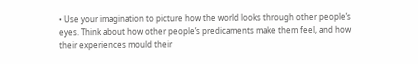• Use your imagination to picture how the world looks through other people’s eyes. Think about how other people’s predicaments make them feel, and how their experiences mould their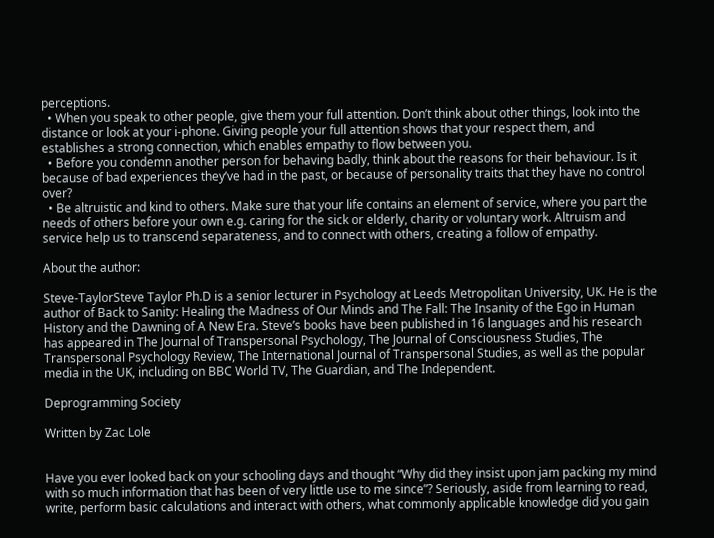perceptions.
  • When you speak to other people, give them your full attention. Don’t think about other things, look into the distance or look at your i-phone. Giving people your full attention shows that your respect them, and establishes a strong connection, which enables empathy to flow between you.
  • Before you condemn another person for behaving badly, think about the reasons for their behaviour. Is it because of bad experiences they’ve had in the past, or because of personality traits that they have no control over?
  • Be altruistic and kind to others. Make sure that your life contains an element of service, where you part the needs of others before your own e.g. caring for the sick or elderly, charity or voluntary work. Altruism and service help us to transcend separateness, and to connect with others, creating a follow of empathy.

About the author:

Steve-TaylorSteve Taylor Ph.D is a senior lecturer in Psychology at Leeds Metropolitan University, UK. He is the author of Back to Sanity: Healing the Madness of Our Minds and The Fall: The Insanity of the Ego in Human History and the Dawning of A New Era. Steve’s books have been published in 16 languages and his research has appeared in The Journal of Transpersonal Psychology, The Journal of Consciousness Studies, The Transpersonal Psychology Review, The International Journal of Transpersonal Studies, as well as the popular media in the UK, including on BBC World TV, The Guardian, and The Independent.

Deprogramming Society

Written by Zac Lole


Have you ever looked back on your schooling days and thought “Why did they insist upon jam packing my mind with so much information that has been of very little use to me since”? Seriously, aside from learning to read, write, perform basic calculations and interact with others, what commonly applicable knowledge did you gain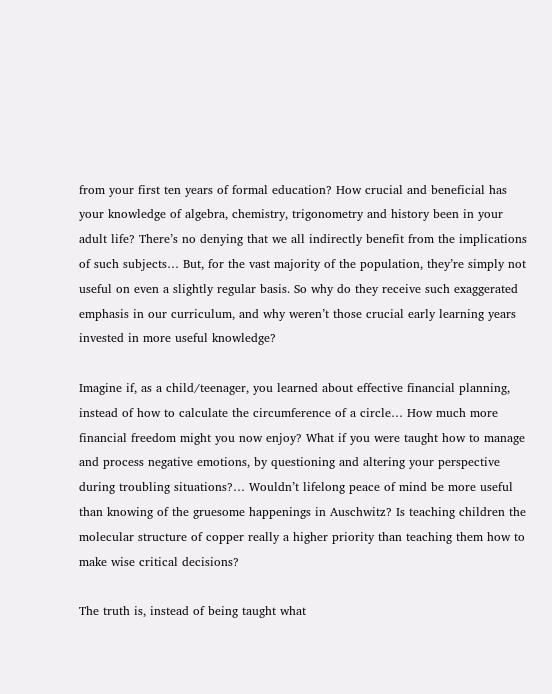from your first ten years of formal education? How crucial and beneficial has your knowledge of algebra, chemistry, trigonometry and history been in your adult life? There’s no denying that we all indirectly benefit from the implications of such subjects… But, for the vast majority of the population, they’re simply not useful on even a slightly regular basis. So why do they receive such exaggerated emphasis in our curriculum, and why weren’t those crucial early learning years invested in more useful knowledge?

Imagine if, as a child/teenager, you learned about effective financial planning, instead of how to calculate the circumference of a circle… How much more financial freedom might you now enjoy? What if you were taught how to manage and process negative emotions, by questioning and altering your perspective during troubling situations?… Wouldn’t lifelong peace of mind be more useful than knowing of the gruesome happenings in Auschwitz? Is teaching children the molecular structure of copper really a higher priority than teaching them how to make wise critical decisions?

The truth is, instead of being taught what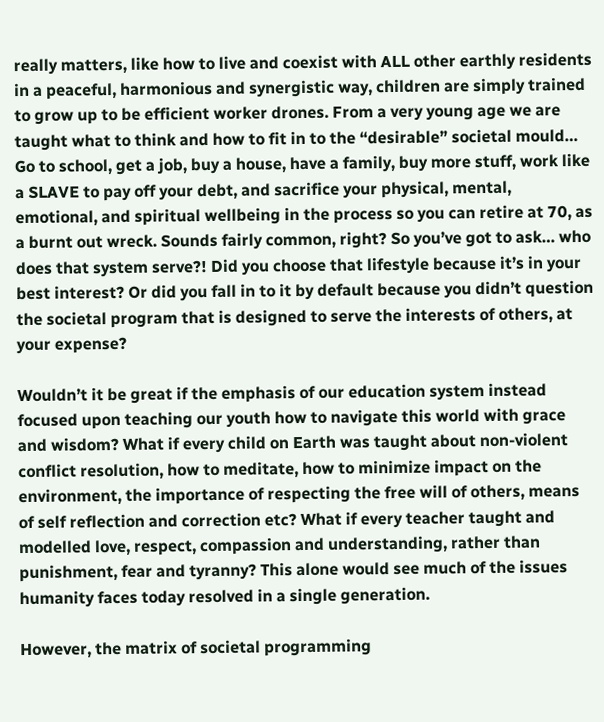really matters, like how to live and coexist with ALL other earthly residents in a peaceful, harmonious and synergistic way, children are simply trained to grow up to be efficient worker drones. From a very young age we are taught what to think and how to fit in to the “desirable” societal mould… Go to school, get a job, buy a house, have a family, buy more stuff, work like a SLAVE to pay off your debt, and sacrifice your physical, mental, emotional, and spiritual wellbeing in the process so you can retire at 70, as a burnt out wreck. Sounds fairly common, right? So you’ve got to ask… who does that system serve?! Did you choose that lifestyle because it’s in your best interest? Or did you fall in to it by default because you didn’t question the societal program that is designed to serve the interests of others, at your expense?

Wouldn’t it be great if the emphasis of our education system instead focused upon teaching our youth how to navigate this world with grace and wisdom? What if every child on Earth was taught about non-violent conflict resolution, how to meditate, how to minimize impact on the environment, the importance of respecting the free will of others, means of self reflection and correction etc? What if every teacher taught and modelled love, respect, compassion and understanding, rather than punishment, fear and tyranny? This alone would see much of the issues humanity faces today resolved in a single generation.

However, the matrix of societal programming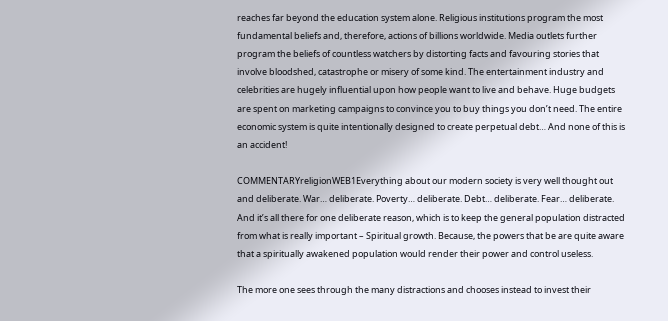reaches far beyond the education system alone. Religious institutions program the most fundamental beliefs and, therefore, actions of billions worldwide. Media outlets further program the beliefs of countless watchers by distorting facts and favouring stories that involve bloodshed, catastrophe or misery of some kind. The entertainment industry and celebrities are hugely influential upon how people want to live and behave. Huge budgets are spent on marketing campaigns to convince you to buy things you don’t need. The entire economic system is quite intentionally designed to create perpetual debt… And none of this is an accident!

COMMENTARYreligionWEB1Everything about our modern society is very well thought out and deliberate. War… deliberate. Poverty… deliberate. Debt… deliberate. Fear… deliberate. And it’s all there for one deliberate reason, which is to keep the general population distracted from what is really important – Spiritual growth. Because, the powers that be are quite aware that a spiritually awakened population would render their power and control useless.

The more one sees through the many distractions and chooses instead to invest their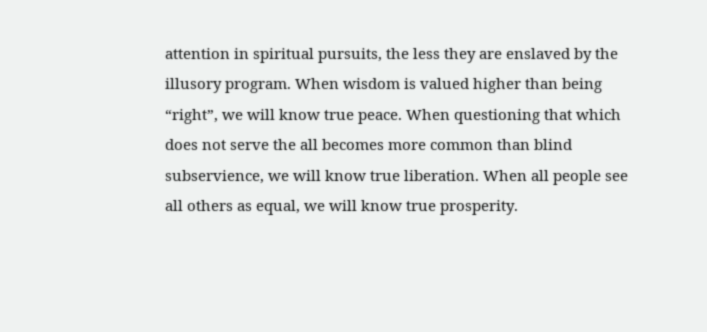attention in spiritual pursuits, the less they are enslaved by the illusory program. When wisdom is valued higher than being “right”, we will know true peace. When questioning that which does not serve the all becomes more common than blind subservience, we will know true liberation. When all people see all others as equal, we will know true prosperity.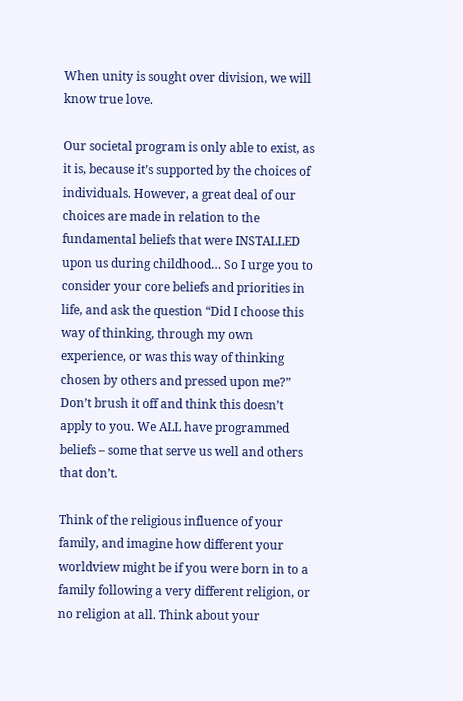When unity is sought over division, we will know true love.

Our societal program is only able to exist, as it is, because it’s supported by the choices of individuals. However, a great deal of our choices are made in relation to the fundamental beliefs that were INSTALLED upon us during childhood… So I urge you to consider your core beliefs and priorities in life, and ask the question “Did I choose this way of thinking, through my own experience, or was this way of thinking chosen by others and pressed upon me?” Don’t brush it off and think this doesn’t apply to you. We ALL have programmed beliefs – some that serve us well and others that don’t.

Think of the religious influence of your family, and imagine how different your worldview might be if you were born in to a family following a very different religion, or no religion at all. Think about your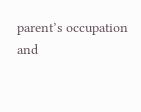parent’s occupation and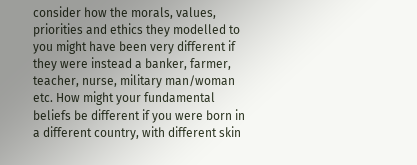consider how the morals, values, priorities and ethics they modelled to you might have been very different if they were instead a banker, farmer, teacher, nurse, military man/woman etc. How might your fundamental beliefs be different if you were born in a different country, with different skin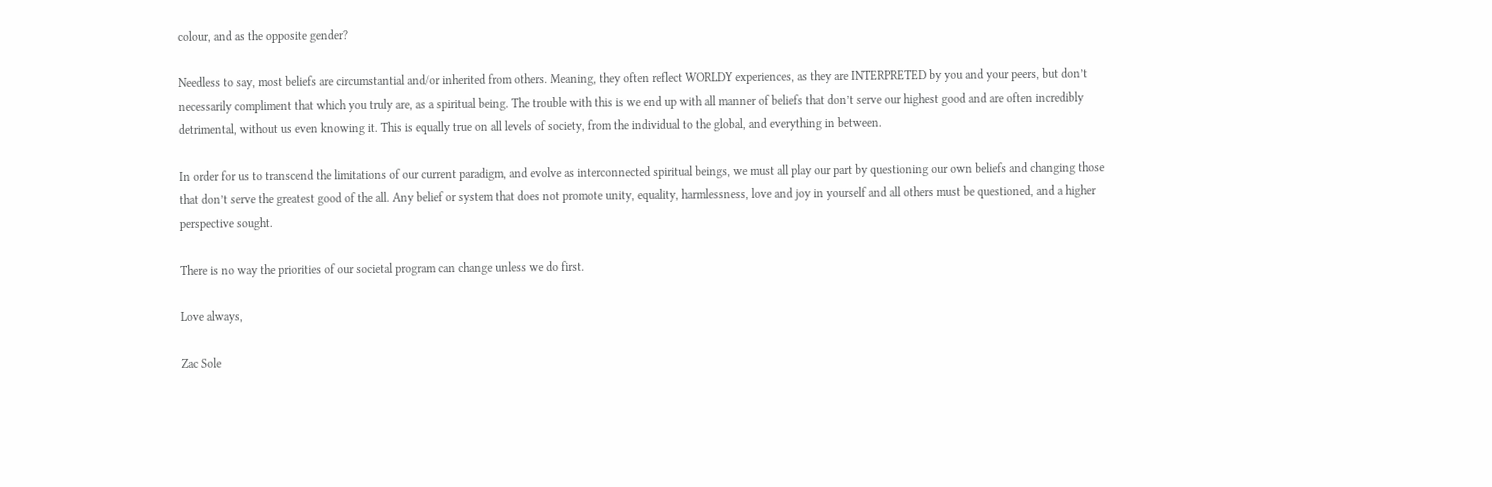colour, and as the opposite gender?

Needless to say, most beliefs are circumstantial and/or inherited from others. Meaning, they often reflect WORLDY experiences, as they are INTERPRETED by you and your peers, but don’t necessarily compliment that which you truly are, as a spiritual being. The trouble with this is we end up with all manner of beliefs that don’t serve our highest good and are often incredibly detrimental, without us even knowing it. This is equally true on all levels of society, from the individual to the global, and everything in between.

In order for us to transcend the limitations of our current paradigm, and evolve as interconnected spiritual beings, we must all play our part by questioning our own beliefs and changing those that don’t serve the greatest good of the all. Any belief or system that does not promote unity, equality, harmlessness, love and joy in yourself and all others must be questioned, and a higher perspective sought.

There is no way the priorities of our societal program can change unless we do first.

Love always,

Zac Sole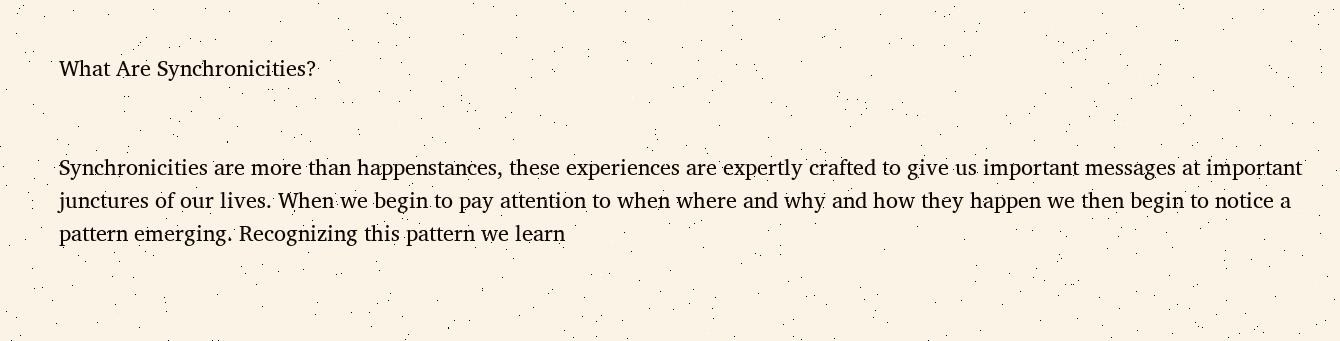What Are Synchronicities?


Synchronicities are more than happenstances, these experiences are expertly crafted to give us important messages at important junctures of our lives. When we begin to pay attention to when where and why and how they happen we then begin to notice a pattern emerging. Recognizing this pattern we learn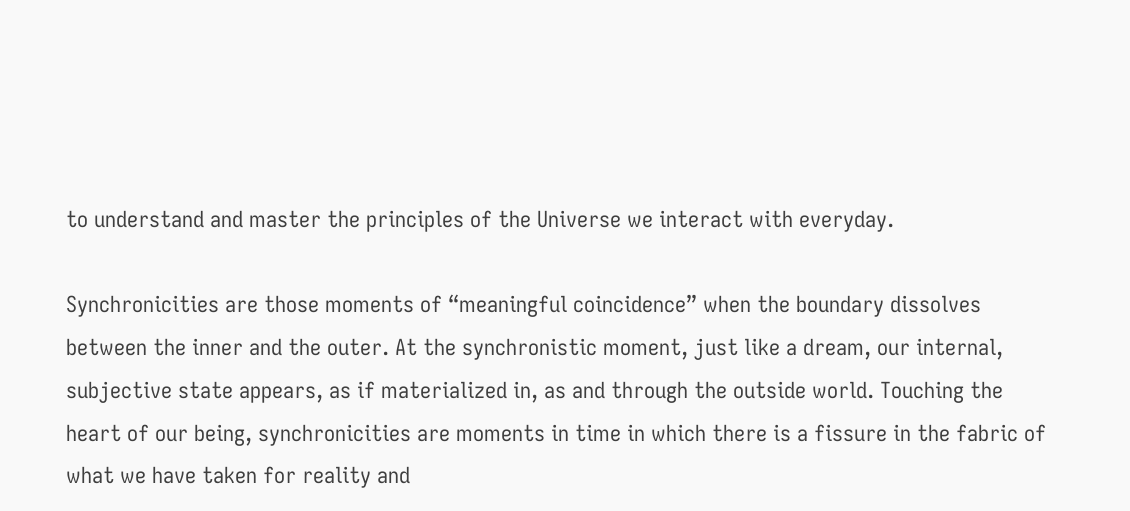to understand and master the principles of the Universe we interact with everyday.

Synchronicities are those moments of “meaningful coincidence” when the boundary dissolves between the inner and the outer. At the synchronistic moment, just like a dream, our internal, subjective state appears, as if materialized in, as and through the outside world. Touching the heart of our being, synchronicities are moments in time in which there is a fissure in the fabric of what we have taken for reality and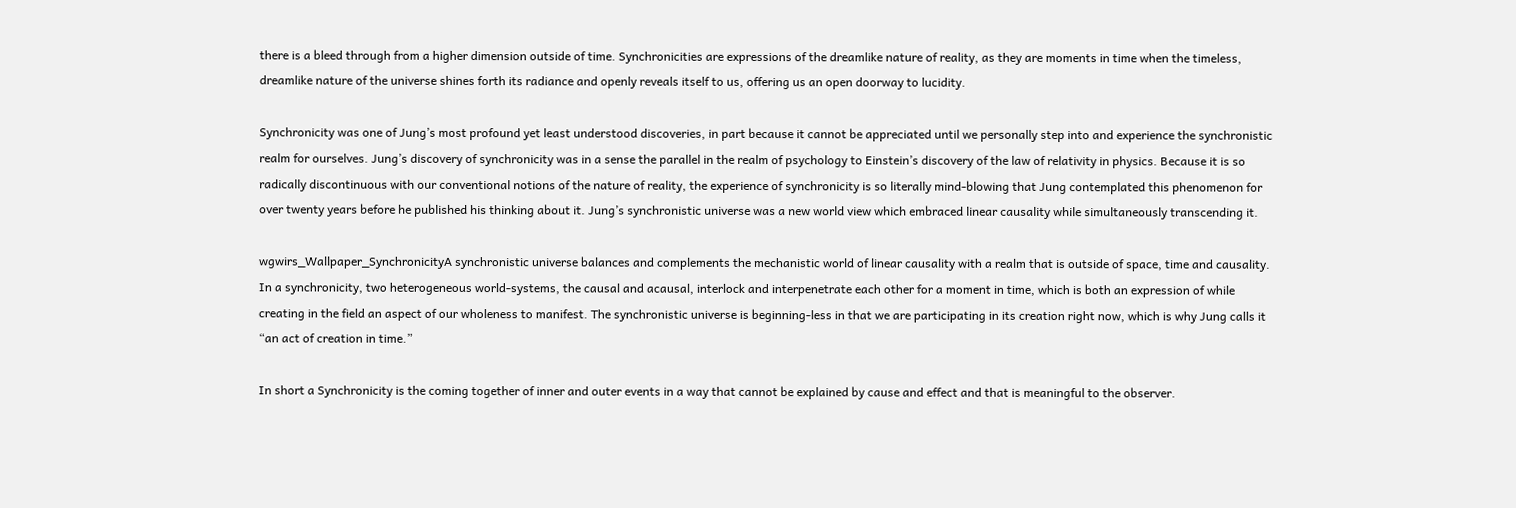there is a bleed through from a higher dimension outside of time. Synchronicities are expressions of the dreamlike nature of reality, as they are moments in time when the timeless, dreamlike nature of the universe shines forth its radiance and openly reveals itself to us, offering us an open doorway to lucidity.

Synchronicity was one of Jung’s most profound yet least understood discoveries, in part because it cannot be appreciated until we personally step into and experience the synchronistic realm for ourselves. Jung’s discovery of synchronicity was in a sense the parallel in the realm of psychology to Einstein’s discovery of the law of relativity in physics. Because it is so radically discontinuous with our conventional notions of the nature of reality, the experience of synchronicity is so literally mind-blowing that Jung contemplated this phenomenon for over twenty years before he published his thinking about it. Jung’s synchronistic universe was a new world view which embraced linear causality while simultaneously transcending it.

wgwirs_Wallpaper_SynchronicityA synchronistic universe balances and complements the mechanistic world of linear causality with a realm that is outside of space, time and causality. In a synchronicity, two heterogeneous world-systems, the causal and acausal, interlock and interpenetrate each other for a moment in time, which is both an expression of while creating in the field an aspect of our wholeness to manifest. The synchronistic universe is beginning-less in that we are participating in its creation right now, which is why Jung calls it “an act of creation in time.”

In short a Synchronicity is the coming together of inner and outer events in a way that cannot be explained by cause and effect and that is meaningful to the observer.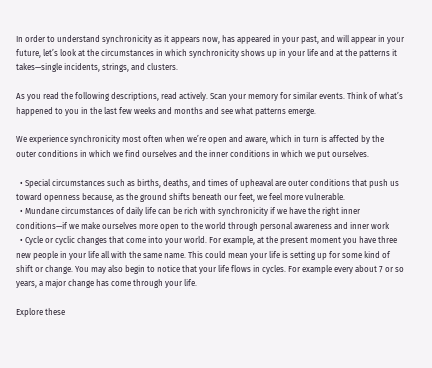In order to understand synchronicity as it appears now, has appeared in your past, and will appear in your future, let’s look at the circumstances in which synchronicity shows up in your life and at the patterns it takes—single incidents, strings, and clusters.

As you read the following descriptions, read actively. Scan your memory for similar events. Think of what’s happened to you in the last few weeks and months and see what patterns emerge.

We experience synchronicity most often when we’re open and aware, which in turn is affected by the outer conditions in which we find ourselves and the inner conditions in which we put ourselves.

  • Special circumstances such as births, deaths, and times of upheaval are outer conditions that push us toward openness because, as the ground shifts beneath our feet, we feel more vulnerable.
  • Mundane circumstances of daily life can be rich with synchronicity if we have the right inner conditions—if we make ourselves more open to the world through personal awareness and inner work
  • Cycle or cyclic changes that come into your world. For example, at the present moment you have three new people in your life all with the same name. This could mean your life is setting up for some kind of shift or change. You may also begin to notice that your life flows in cycles. For example every about 7 or so years, a major change has come through your life.

Explore these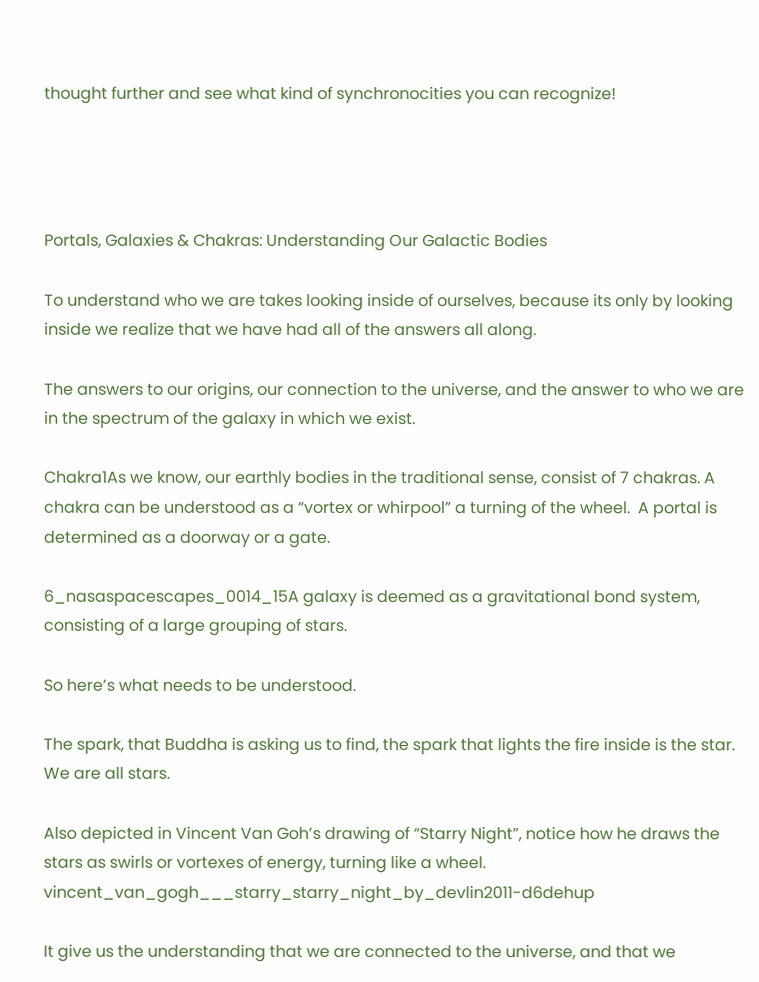thought further and see what kind of synchronocities you can recognize!




Portals, Galaxies & Chakras: Understanding Our Galactic Bodies

To understand who we are takes looking inside of ourselves, because its only by looking inside we realize that we have had all of the answers all along.

The answers to our origins, our connection to the universe, and the answer to who we are in the spectrum of the galaxy in which we exist.

Chakra1As we know, our earthly bodies in the traditional sense, consist of 7 chakras. A chakra can be understood as a “vortex or whirpool” a turning of the wheel.  A portal is determined as a doorway or a gate.

6_nasaspacescapes_0014_15A galaxy is deemed as a gravitational bond system, consisting of a large grouping of stars.

So here’s what needs to be understood.

The spark, that Buddha is asking us to find, the spark that lights the fire inside is the star. We are all stars.

Also depicted in Vincent Van Goh’s drawing of “Starry Night”, notice how he draws the stars as swirls or vortexes of energy, turning like a wheel. vincent_van_gogh___starry_starry_night_by_devlin2011-d6dehup

It give us the understanding that we are connected to the universe, and that we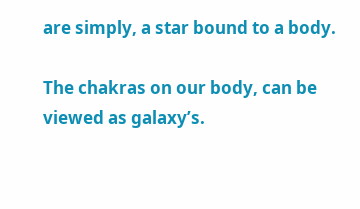are simply, a star bound to a body.

The chakras on our body, can be viewed as galaxy’s.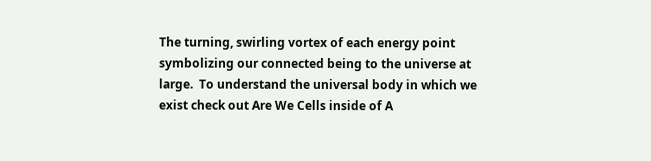The turning, swirling vortex of each energy point symbolizing our connected being to the universe at large.  To understand the universal body in which we exist check out Are We Cells inside of A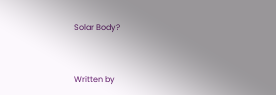Solar Body?


Written by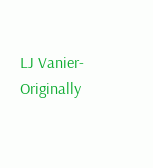LJ Vanier- Originally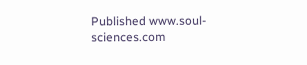Published www.soul-sciences.com